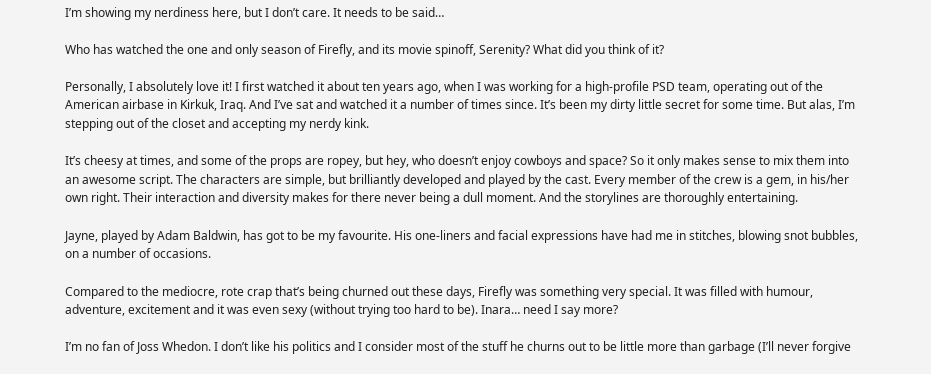I’m showing my nerdiness here, but I don’t care. It needs to be said…

Who has watched the one and only season of Firefly, and its movie spinoff, Serenity? What did you think of it?

Personally, I absolutely love it! I first watched it about ten years ago, when I was working for a high-profile PSD team, operating out of the American airbase in Kirkuk, Iraq. And I’ve sat and watched it a number of times since. It’s been my dirty little secret for some time. But alas, I’m stepping out of the closet and accepting my nerdy kink.

It’s cheesy at times, and some of the props are ropey, but hey, who doesn’t enjoy cowboys and space? So it only makes sense to mix them into an awesome script. The characters are simple, but brilliantly developed and played by the cast. Every member of the crew is a gem, in his/her own right. Their interaction and diversity makes for there never being a dull moment. And the storylines are thoroughly entertaining.

Jayne, played by Adam Baldwin, has got to be my favourite. His one-liners and facial expressions have had me in stitches, blowing snot bubbles, on a number of occasions.

Compared to the mediocre, rote crap that’s being churned out these days, Firefly was something very special. It was filled with humour, adventure, excitement and it was even sexy (without trying too hard to be). Inara… need I say more?

I’m no fan of Joss Whedon. I don’t like his politics and I consider most of the stuff he churns out to be little more than garbage (I’ll never forgive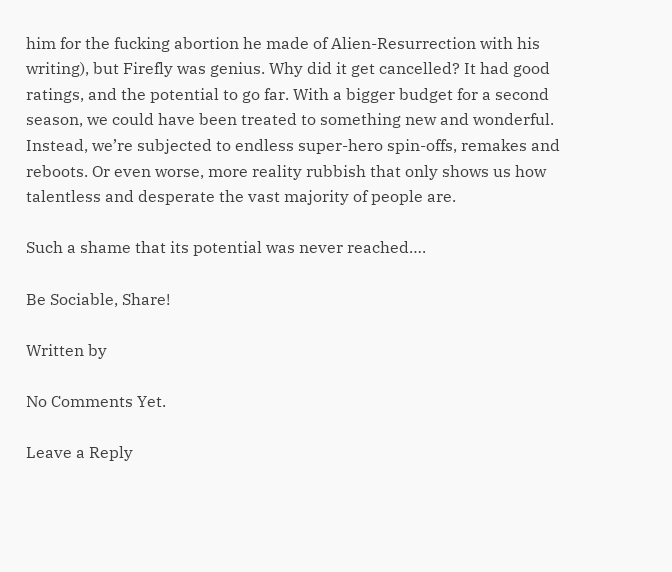him for the fucking abortion he made of Alien-Resurrection with his writing), but Firefly was genius. Why did it get cancelled? It had good ratings, and the potential to go far. With a bigger budget for a second season, we could have been treated to something new and wonderful. Instead, we’re subjected to endless super-hero spin-offs, remakes and reboots. Or even worse, more reality rubbish that only shows us how talentless and desperate the vast majority of people are.

Such a shame that its potential was never reached….

Be Sociable, Share!

Written by

No Comments Yet.

Leave a Reply